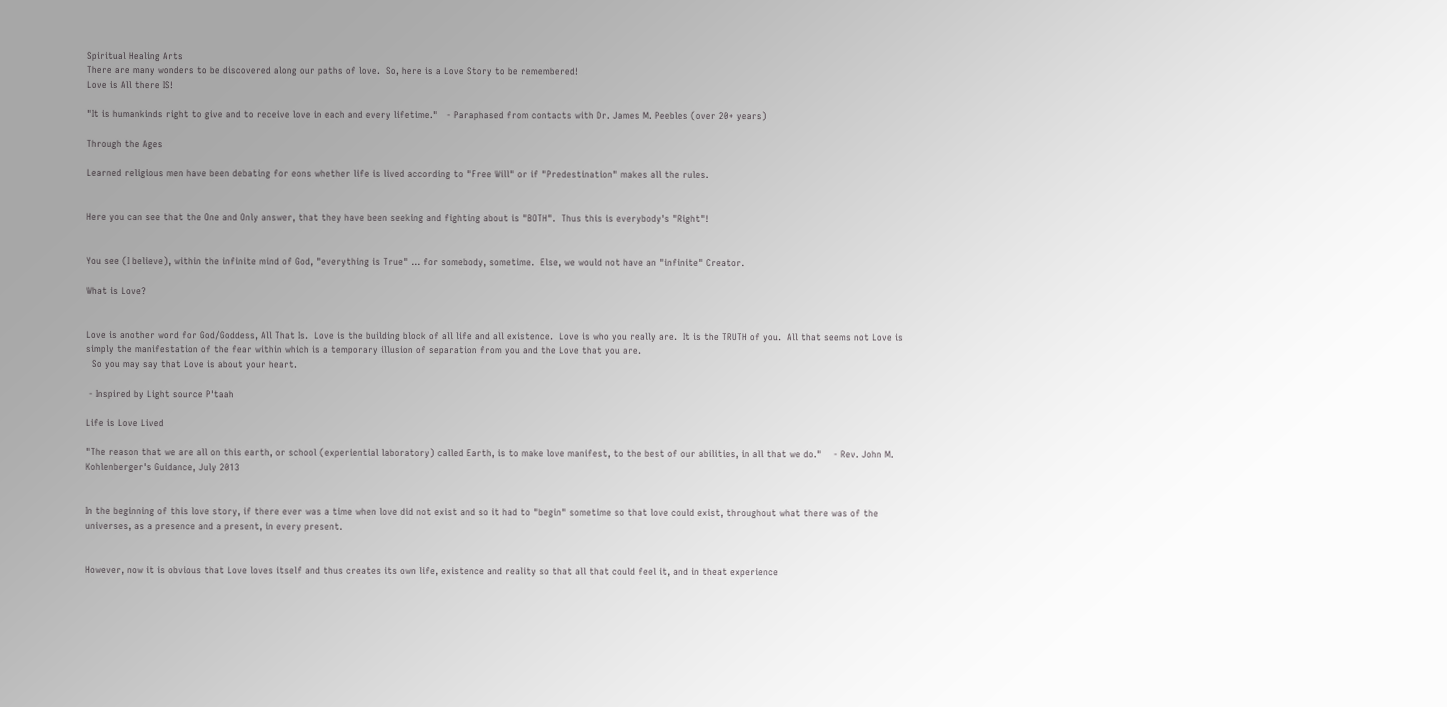Spiritual Healing Arts
There are many wonders to be discovered along our paths of love.  So, here is a Love Story to be remembered!
Love is All there IS!

"It is humankinds right to give and to receive love in each and every lifetime."   - Paraphased from contacts with Dr. James M. Peebles (over 20+ years)

Through the Ages

Learned religious men have been debating for eons whether life is lived according to "Free Will" or if "Predestination" makes all the rules.


Here you can see that the One and Only answer, that they have been seeking and fighting about is "BOTH".  Thus this is everybody's "Right"!


You see (I believe), within the infinite mind of God, "everything is True" ... for somebody, sometime.  Else, we would not have an "infinite" Creator.

What is Love?


Love is another word for God/Goddess, All That Is.  Love is the building block of all life and all existence.  Love is who you really are.  It is the TRUTH of you.  All that seems not Love is simply the manifestation of the fear within which is a temporary illusion of separation from you and the Love that you are.
  So you may say that Love is about your heart.

 - Inspired by Light source P'taah

Life is Love Lived

"The reason that we are all on this earth, or school (experiential laboratory) called Earth, is to make love manifest, to the best of our abilities, in all that we do."    - Rev. John M. Kohlenberger's Guidance, July 2013


In the beginning of this love story, if there ever was a time when love did not exist and so it had to "begin" sometime so that love could exist, throughout what there was of the
universes, as a presence and a present, in every present.


However, now it is obvious that Love loves itself and thus creates its own life, existence and reality so that all that could feel it, and in theat experience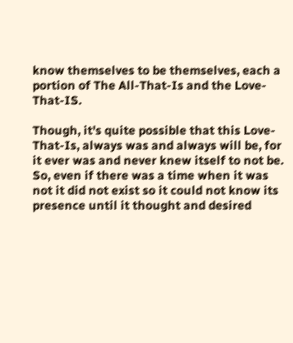know themselves to be themselves, each a portion of The All-That-Is and the Love-That-IS.

Though, it's quite possible that this Love-That-Is, always was and always will be, for it ever was and never knew itself to not be.  So, even if there was a time when it was not it did not exist so it could not know its presence until it thought and desired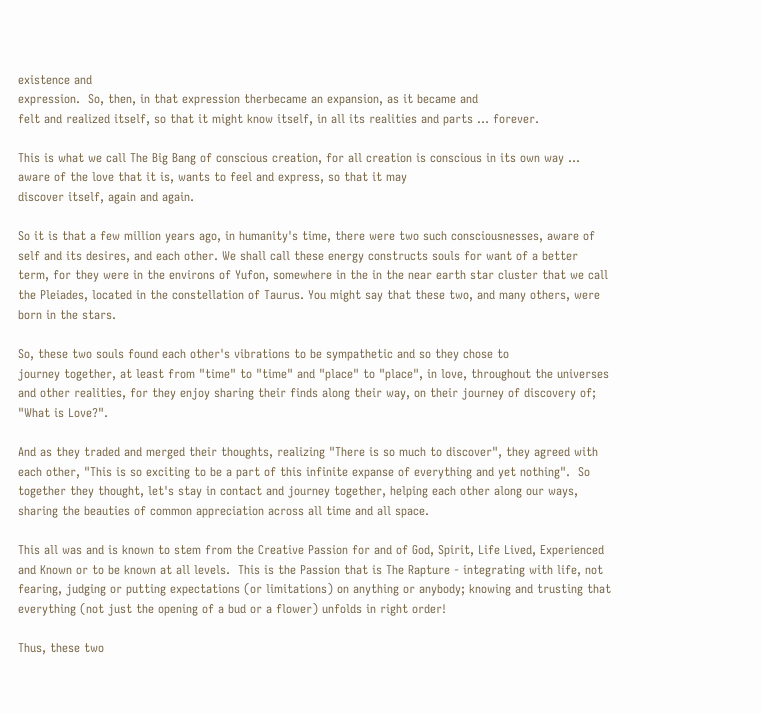existence and
expression.  So, then, in that expression therbecame an expansion, as it became and
felt and realized itself, so that it might know itself, in all its realities and parts ... forever.

This is what we call The Big Bang of conscious creation, for all creation is conscious in its own way ... aware of the love that it is, wants to feel and express, so that it may
discover itself, again and again.

So it is that a few million years ago, in humanity's time, there were two such consciousnesses, aware of self and its desires, and each other. We shall call these energy constructs souls for want of a better term, for they were in the environs of Yufon, somewhere in the in the near earth star cluster that we call the Pleiades, located in the constellation of Taurus. You might say that these two, and many others, were born in the stars.

So, these two souls found each other's vibrations to be sympathetic and so they chose to
journey together, at least from "time" to "time" and "place" to "place", in love, throughout the universes and other realities, for they enjoy sharing their finds along their way, on their journey of discovery of; "What is Love?".

And as they traded and merged their thoughts, realizing "There is so much to discover", they agreed with each other, "This is so exciting to be a part of this infinite expanse of everything and yet nothing".  So together they thought, let's stay in contact and journey together, helping each other along our ways, sharing the beauties of common appreciation across all time and all space.

This all was and is known to stem from the Creative Passion for and of God, Spirit, Life Lived, Experienced and Known or to be known at all levels.  This is the Passion that is The Rapture - integrating with life, not fearing, judging or putting expectations (or limitations) on anything or anybody; knowing and trusting that everything (not just the opening of a bud or a flower) unfolds in right order!

Thus, these two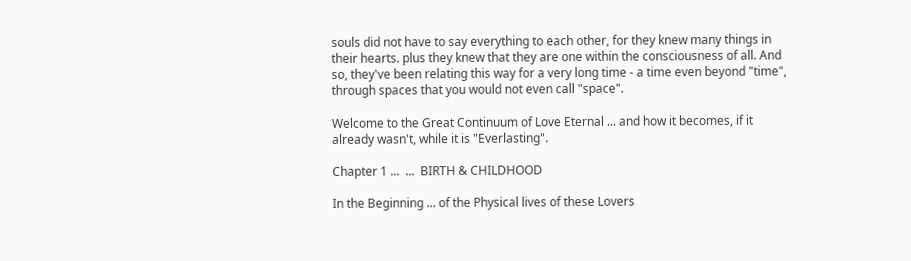souls did not have to say everything to each other, for they knew many things in their hearts. plus they knew that they are one within the consciousness of all. And so, they've been relating this way for a very long time - a time even beyond "time", through spaces that you would not even call "space".

Welcome to the Great Continuum of Love Eternal ... and how it becomes, if it already wasn't, while it is "Everlasting".

Chapter 1 ...  ...  BIRTH & CHILDHOOD

In the Beginning ... of the Physical lives of these Lovers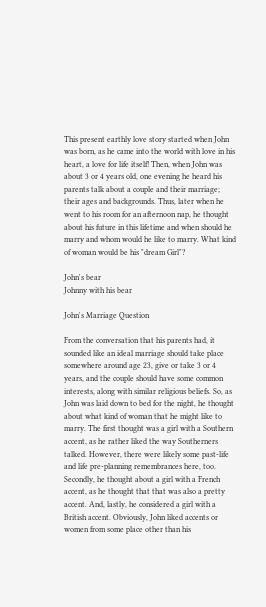This present earthly love story started when John was born, as he came into the world with love in his heart, a love for life itself! Then, when John was about 3 or 4 years old, one evening he heard his parents talk about a couple and their marriage; their ages and backgrounds. Thus, later when he went to his room for an afternoon nap, he thought about his future in this lifetime and when should he marry and whom would he like to marry. What kind of woman would be his "dream Girl"?

John's bear
Johnny with his bear

John's Marriage Question

From the conversation that his parents had, it sounded like an ideal marriage should take place somewhere around age 23, give or take 3 or 4 years, and the couple should have some common interests, along with similar religious beliefs. So, as John was laid down to bed for the night, he thought about what kind of woman that he might like to marry. The first thought was a girl with a Southern accent, as he rather liked the way Southerners talked. However, there were likely some past-life and life pre-planning remembrances here, too. Secondly, he thought about a girl with a French accent, as he thought that that was also a pretty accent. And, lastly, he considered a girl with a British accent. Obviously, John liked accents or women from some place other than his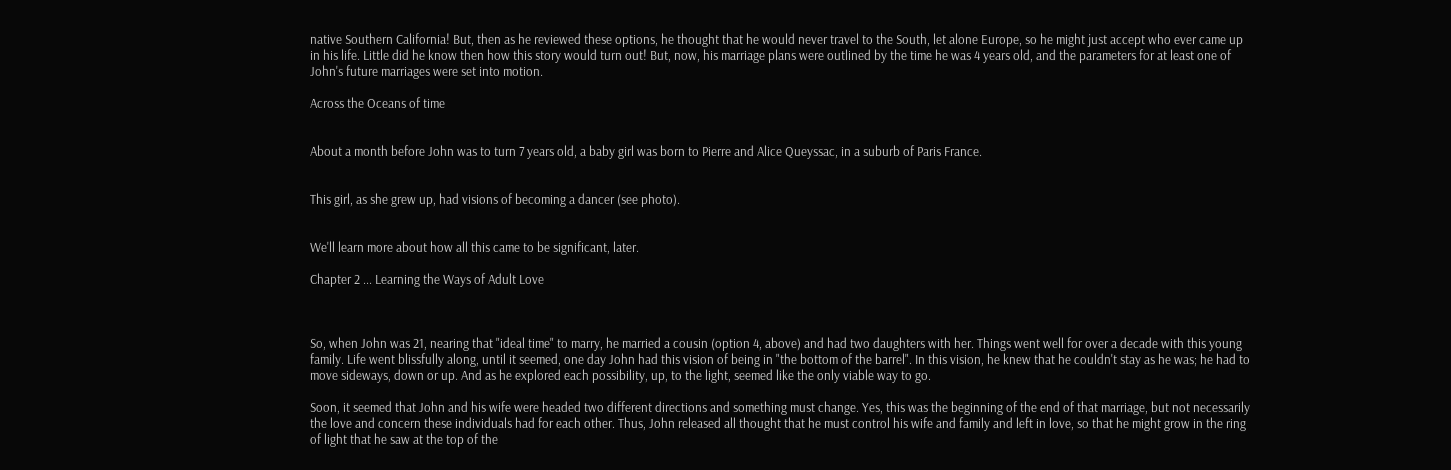native Southern California! But, then as he reviewed these options, he thought that he would never travel to the South, let alone Europe, so he might just accept who ever came up in his life. Little did he know then how this story would turn out! But, now, his marriage plans were outlined by the time he was 4 years old, and the parameters for at least one of John's future marriages were set into motion.

Across the Oceans of time


About a month before John was to turn 7 years old, a baby girl was born to Pierre and Alice Queyssac, in a suburb of Paris France.


This girl, as she grew up, had visions of becoming a dancer (see photo).


We'll learn more about how all this came to be significant, later.

Chapter 2 ... Learning the Ways of Adult Love



So, when John was 21, nearing that "ideal time" to marry, he married a cousin (option 4, above) and had two daughters with her. Things went well for over a decade with this young family. Life went blissfully along, until it seemed, one day John had this vision of being in "the bottom of the barrel". In this vision, he knew that he couldn't stay as he was; he had to move sideways, down or up. And as he explored each possibility, up, to the light, seemed like the only viable way to go.

Soon, it seemed that John and his wife were headed two different directions and something must change. Yes, this was the beginning of the end of that marriage, but not necessarily the love and concern these individuals had for each other. Thus, John released all thought that he must control his wife and family and left in love, so that he might grow in the ring of light that he saw at the top of the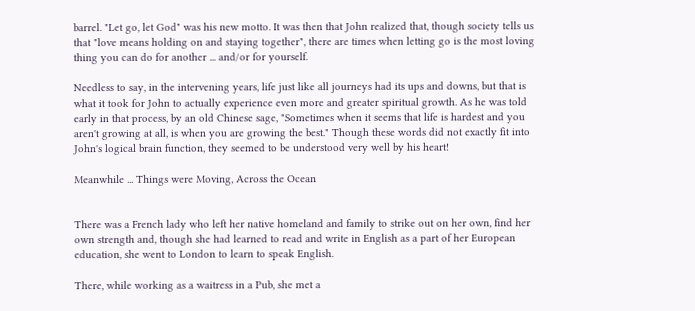barrel. "Let go, let God" was his new motto. It was then that John realized that, though society tells us that "love means holding on and staying together", there are times when letting go is the most loving thing you can do for another ... and/or for yourself.

Needless to say, in the intervening years, life just like all journeys had its ups and downs, but that is what it took for John to actually experience even more and greater spiritual growth. As he was told early in that process, by an old Chinese sage, "Sometimes when it seems that life is hardest and you aren't growing at all, is when you are growing the best." Though these words did not exactly fit into John's logical brain function, they seemed to be understood very well by his heart!

Meanwhile ... Things were Moving, Across the Ocean


There was a French lady who left her native homeland and family to strike out on her own, find her own strength and, though she had learned to read and write in English as a part of her European education, she went to London to learn to speak English.

There, while working as a waitress in a Pub, she met a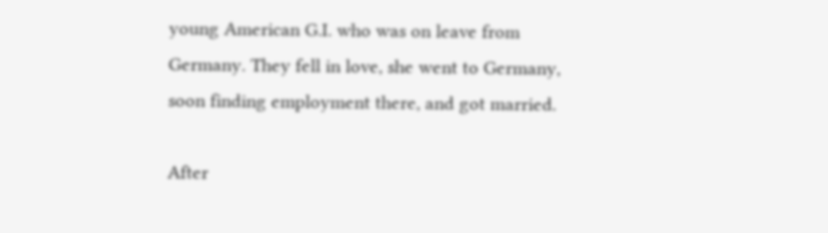young American G.I. who was on leave from Germany. They fell in love, she went to Germany, soon finding employment there, and got married.

After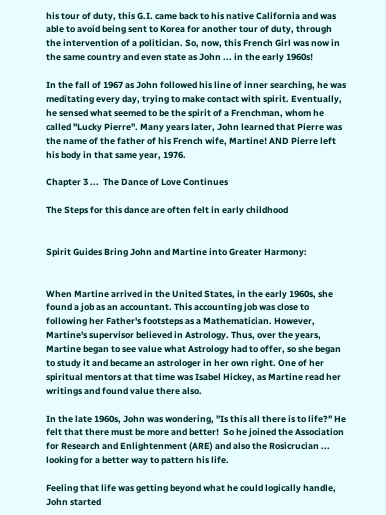his tour of duty, this G.I. came back to his native California and was able to avoid being sent to Korea for another tour of duty, through the intervention of a politician. So, now, this French Girl was now in the same country and even state as John ... in the early 1960s!

In the fall of 1967 as John followed his line of inner searching, he was meditating every day, trying to make contact with spirit. Eventually, he sensed what seemed to be the spirit of a Frenchman, whom he called "Lucky Pierre". Many years later, John learned that Pierre was the name of the father of his French wife, Martine! AND Pierre left his body in that same year, 1976.

Chapter 3 ...  The Dance of Love Continues

The Steps for this dance are often felt in early childhood


Spirit Guides Bring John and Martine into Greater Harmony:


When Martine arrived in the United States, in the early 1960s, she found a job as an accountant. This accounting job was close to following her Father's footsteps as a Mathematician. However, Martine's supervisor believed in Astrology. Thus, over the years, Martine began to see value what Astrology had to offer, so she began to study it and became an astrologer in her own right. One of her spiritual mentors at that time was Isabel Hickey, as Martine read her writings and found value there also.

In the late 1960s, John was wondering, "Is this all there is to life?" He felt that there must be more and better!  So he joined the Association for Research and Enlightenment (ARE) and also the Rosicrucian ... looking for a better way to pattern his life.

Feeling that life was getting beyond what he could logically handle, John started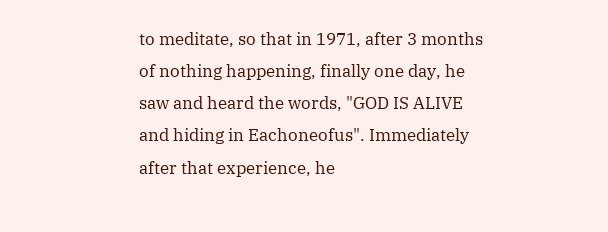to meditate, so that in 1971, after 3 months of nothing happening, finally one day, he saw and heard the words, "GOD IS ALIVE and hiding in Eachoneofus". Immediately after that experience, he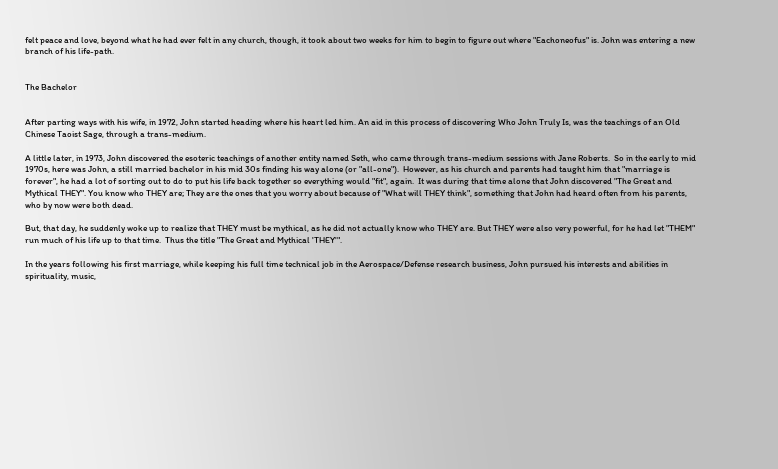felt peace and love, beyond what he had ever felt in any church, though, it took about two weeks for him to begin to figure out where "Eachoneofus" is. John was entering a new branch of his life-path.


The Bachelor


After parting ways with his wife, in 1972, John started heading where his heart led him. An aid in this process of discovering Who John Truly Is, was the teachings of an Old Chinese Taoist Sage, through a trans-medium.

A little later, in 1973, John discovered the esoteric teachings of another entity named Seth, who came through trans-medium sessions with Jane Roberts.  So in the early to mid 1970s, here was John, a still married bachelor in his mid 30s finding his way alone (or "all-one").  However, as his church and parents had taught him that "marriage is forever", he had a lot of sorting out to do to put his life back together so everything would "fit", again.  It was during that time alone that John discovered "The Great and Mythical THEY". You know who THEY are; They are the ones that you worry about because of "What will THEY think", something that John had heard often from his parents, who by now were both dead.

But, that day, he suddenly woke up to realize that THEY must be mythical, as he did not actually know who THEY are. But THEY were also very powerful, for he had let "THEM" run much of his life up to that time.  Thus the title "The Great and Mythical 'THEY'".

In the years following his first marriage, while keeping his full time technical job in the Aerospace/Defense research business, John pursued his interests and abilities in spirituality, music,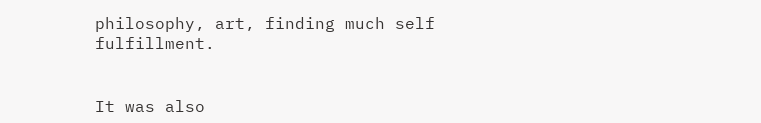philosophy, art, finding much self fulfillment.


It was also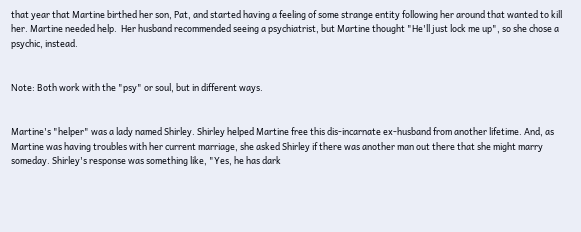that year that Martine birthed her son, Pat, and started having a feeling of some strange entity following her around that wanted to kill her. Martine needed help.  Her husband recommended seeing a psychiatrist, but Martine thought "He'll just lock me up", so she chose a psychic, instead.


Note: Both work with the "psy" or soul, but in different ways.


Martine's "helper" was a lady named Shirley. Shirley helped Martine free this dis-incarnate ex-husband from another lifetime. And, as Martine was having troubles with her current marriage, she asked Shirley if there was another man out there that she might marry someday. Shirley's response was something like, "Yes, he has dark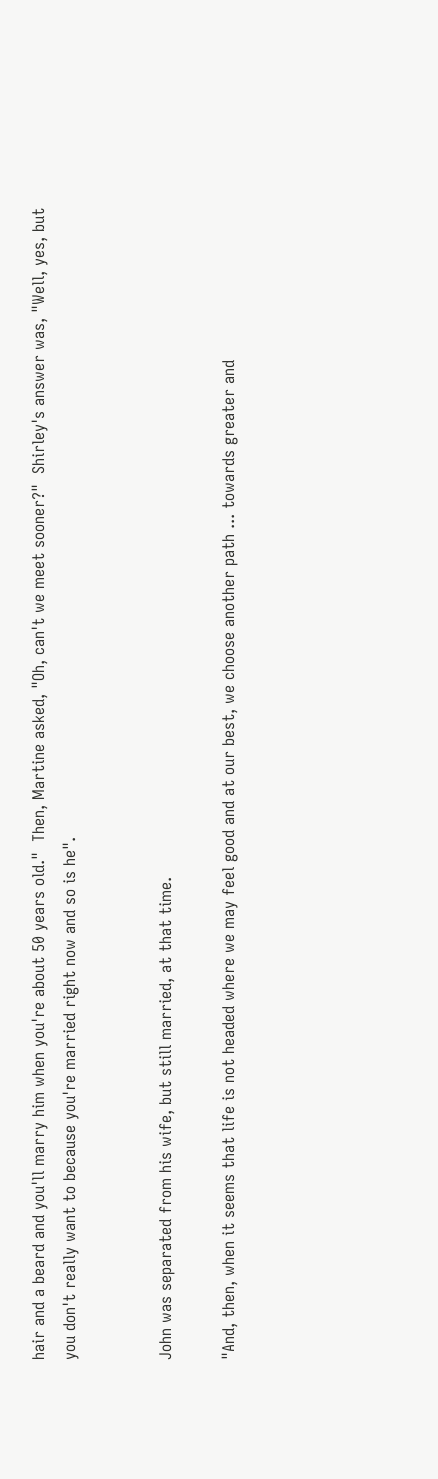hair and a beard and you'll marry him when you're about 50 years old."  Then, Martine asked, "Oh, can't we meet sooner?"  Shirley's answer was, "Well, yes, but you don't really want to because you're married right now and so is he".


John was separated from his wife, but still married, at that time.

"And, then, when it seems that life is not headed where we may feel good and at our best, we choose another path ... towards greater and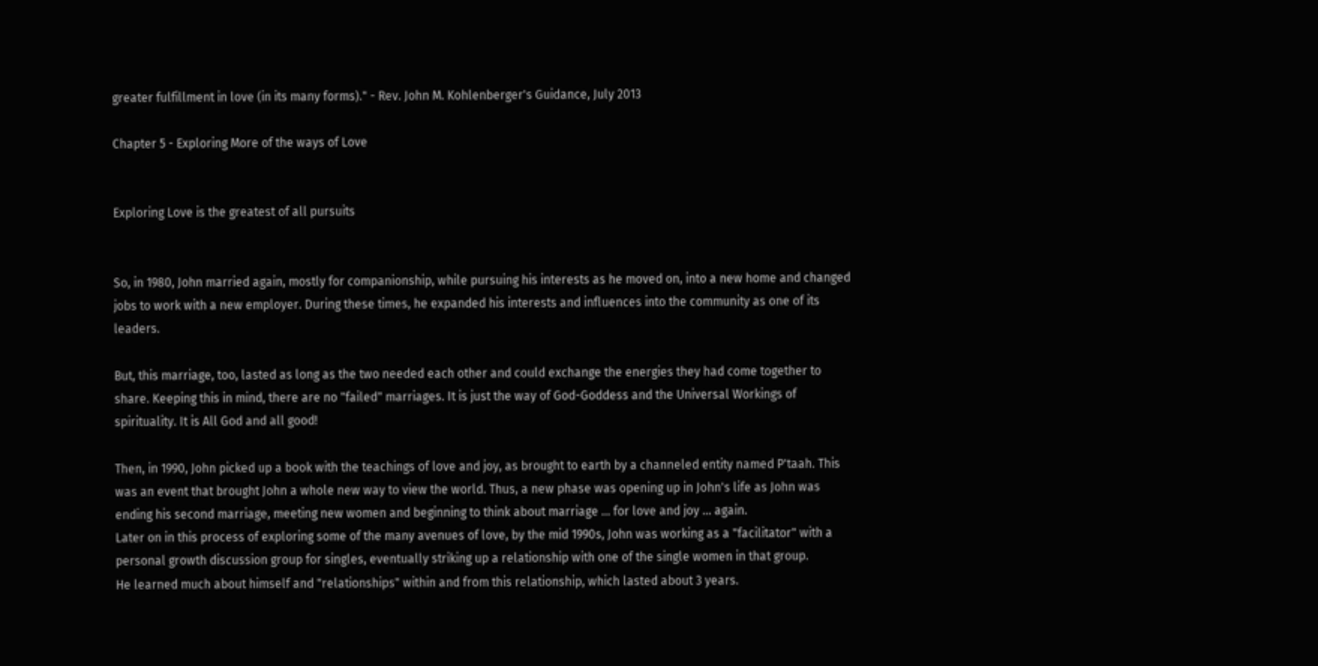greater fulfillment in love (in its many forms)." - Rev. John M. Kohlenberger's Guidance, July 2013

Chapter 5 - Exploring More of the ways of Love


Exploring Love is the greatest of all pursuits


So, in 1980, John married again, mostly for companionship, while pursuing his interests as he moved on, into a new home and changed jobs to work with a new employer. During these times, he expanded his interests and influences into the community as one of its leaders.

But, this marriage, too, lasted as long as the two needed each other and could exchange the energies they had come together to share. Keeping this in mind, there are no "failed" marriages. It is just the way of God-Goddess and the Universal Workings of spirituality. It is All God and all good!

Then, in 1990, John picked up a book with the teachings of love and joy, as brought to earth by a channeled entity named P'taah. This was an event that brought John a whole new way to view the world. Thus, a new phase was opening up in John's life as John was ending his second marriage, meeting new women and beginning to think about marriage ... for love and joy ... again.
Later on in this process of exploring some of the many avenues of love, by the mid 1990s, John was working as a "facilitator" with a personal growth discussion group for singles, eventually striking up a relationship with one of the single women in that group.
He learned much about himself and "relationships" within and from this relationship, which lasted about 3 years.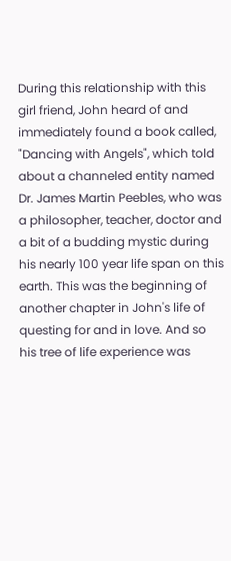During this relationship with this girl friend, John heard of and immediately found a book called, "Dancing with Angels", which told about a channeled entity named Dr. James Martin Peebles, who was a philosopher, teacher, doctor and a bit of a budding mystic during his nearly 100 year life span on this earth. This was the beginning of another chapter in John's life of questing for and in love. And so his tree of life experience was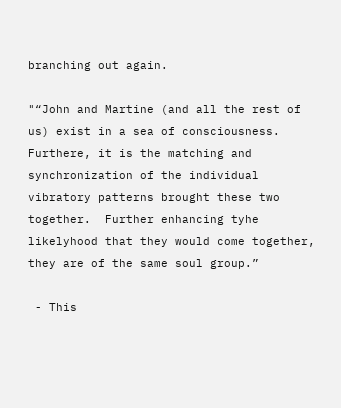branching out again.

"“John and Martine (and all the rest of us) exist in a sea of consciousness.  Furthere, it is the matching and synchronization of the individual vibratory patterns brought these two together.  Further enhancing tyhe likelyhood that they would come together, they are of the same soul group.”

 - This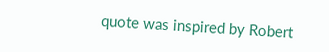quote was inspired by Robert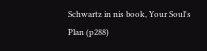Schwartz in nis book, Your Soul's Plan (p288)